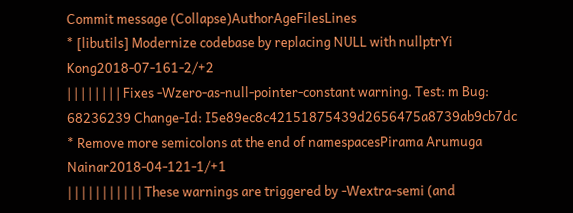Commit message (Collapse)AuthorAgeFilesLines
* [libutils] Modernize codebase by replacing NULL with nullptrYi Kong2018-07-161-2/+2
| | | | | | | | Fixes -Wzero-as-null-pointer-constant warning. Test: m Bug: 68236239 Change-Id: I5e89ec8c42151875439d2656475a8739ab9cb7dc
* Remove more semicolons at the end of namespacesPirama Arumuga Nainar2018-04-121-1/+1
| | | | | | | | | | | These warnings are triggered by -Wextra-semi (and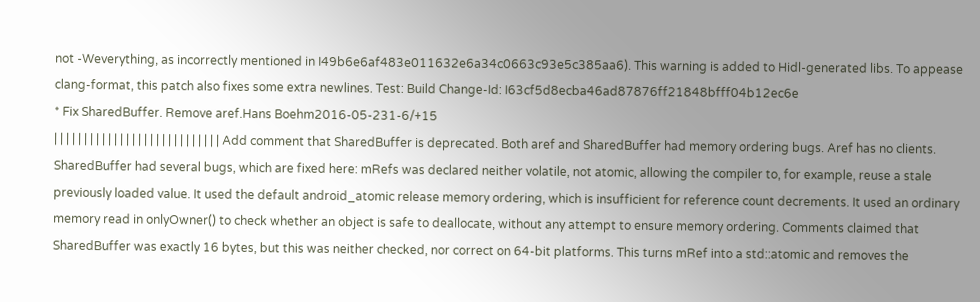not -Weverything, as incorrectly mentioned in I49b6e6af483e011632e6a34c0663c93e5c385aa6). This warning is added to Hidl-generated libs. To appease clang-format, this patch also fixes some extra newlines. Test: Build Change-Id: I63cf5d8ecba46ad87876ff21848bfff04b12ec6e
* Fix SharedBuffer. Remove aref.Hans Boehm2016-05-231-6/+15
| | | | | | | | | | | | | | | | | | | | | | | | | | | | Add comment that SharedBuffer is deprecated. Both aref and SharedBuffer had memory ordering bugs. Aref has no clients. SharedBuffer had several bugs, which are fixed here: mRefs was declared neither volatile, not atomic, allowing the compiler to, for example, reuse a stale previously loaded value. It used the default android_atomic release memory ordering, which is insufficient for reference count decrements. It used an ordinary memory read in onlyOwner() to check whether an object is safe to deallocate, without any attempt to ensure memory ordering. Comments claimed that SharedBuffer was exactly 16 bytes, but this was neither checked, nor correct on 64-bit platforms. This turns mRef into a std::atomic and removes the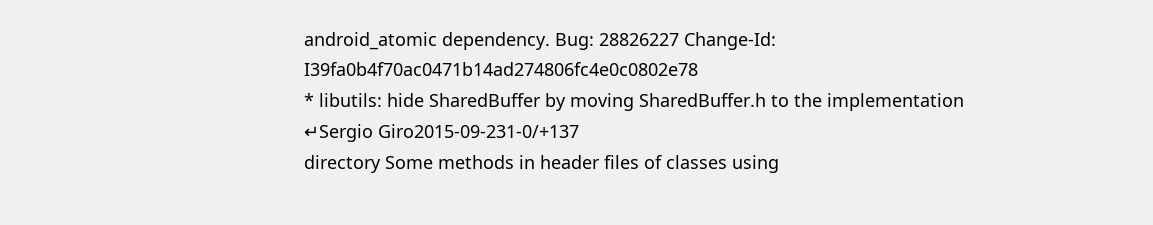android_atomic dependency. Bug: 28826227 Change-Id: I39fa0b4f70ac0471b14ad274806fc4e0c0802e78
* libutils: hide SharedBuffer by moving SharedBuffer.h to the implementation ↵Sergio Giro2015-09-231-0/+137
directory Some methods in header files of classes using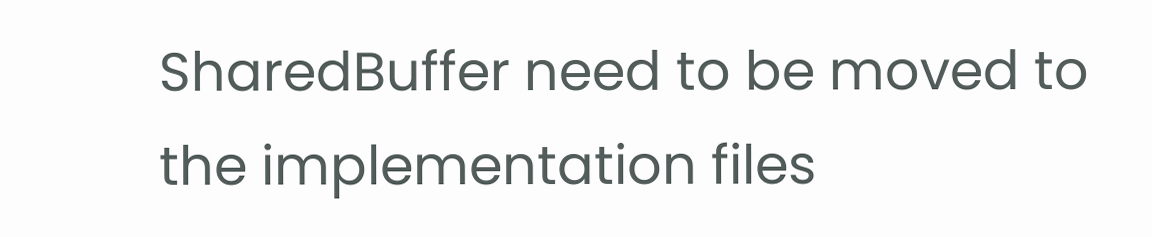SharedBuffer need to be moved to the implementation files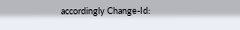accordingly Change-Id: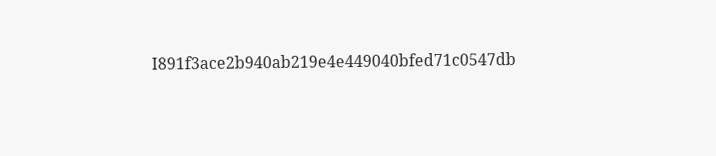I891f3ace2b940ab219e4e449040bfed71c0547db